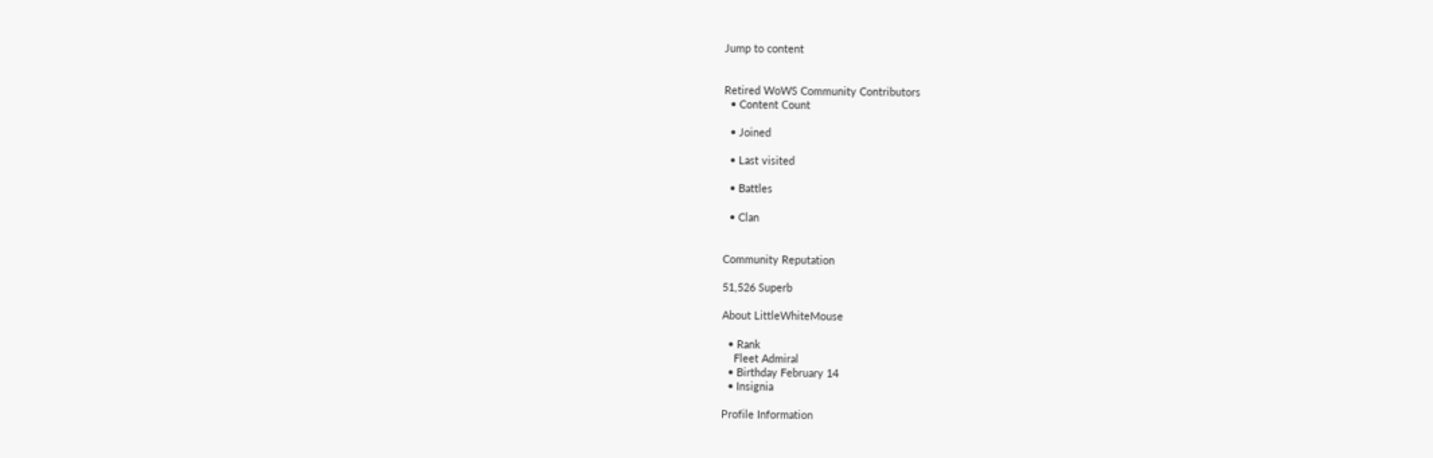Jump to content


Retired WoWS Community Contributors
  • Content Сount

  • Joined

  • Last visited

  • Battles

  • Clan


Community Reputation

51,526 Superb

About LittleWhiteMouse

  • Rank
    Fleet Admiral
  • Birthday February 14
  • Insignia

Profile Information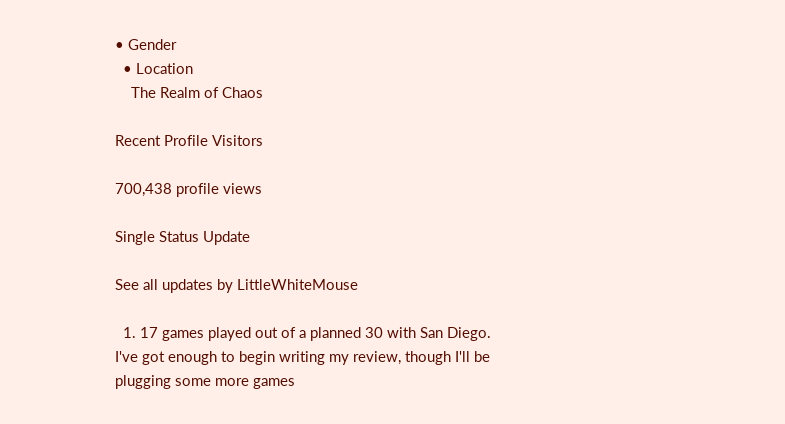• Gender
  • Location
    The Realm of Chaos

Recent Profile Visitors

700,438 profile views

Single Status Update

See all updates by LittleWhiteMouse

  1. 17 games played out of a planned 30 with San Diego.  I've got enough to begin writing my review, though I'll be plugging some more games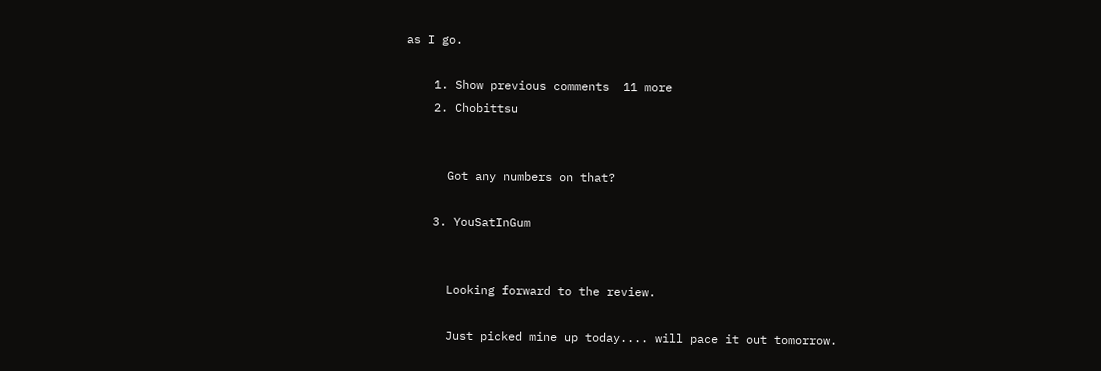as I go.

    1. Show previous comments  11 more
    2. Chobittsu


      Got any numbers on that?

    3. YouSatInGum


      Looking forward to the review.

      Just picked mine up today.... will pace it out tomorrow.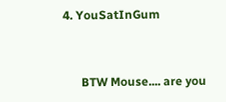4. YouSatInGum


      BTW Mouse.... are you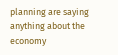planning are saying anything about the economy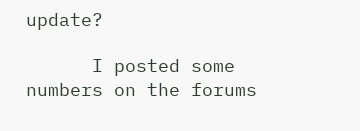update?

      I posted some numbers on the forums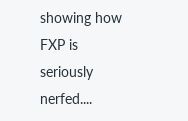showing how FXP is seriously nerfed....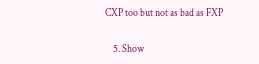CXP too but not as bad as FXP

    5. Show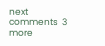next comments  3 more